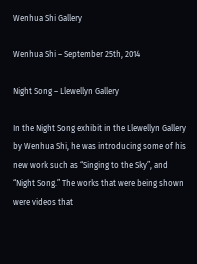Wenhua Shi Gallery

Wenhua Shi – September 25th, 2014

Night Song – Llewellyn Gallery

In the Night Song exhibit in the Llewellyn Gallery by Wenhua Shi, he was introducing some of his new work such as “Singing to the Sky”, and “Night Song.” The works that were being shown were videos that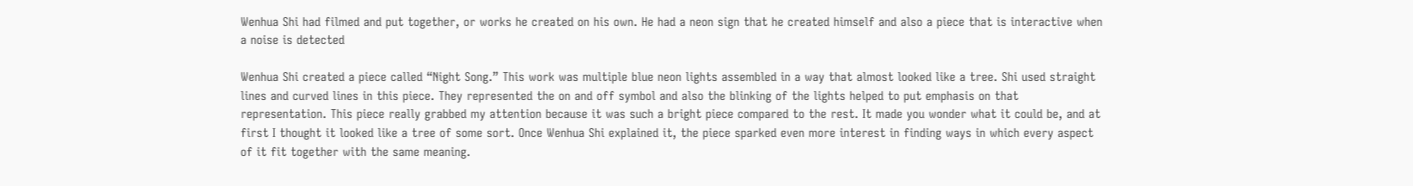Wenhua Shi had filmed and put together, or works he created on his own. He had a neon sign that he created himself and also a piece that is interactive when a noise is detected

Wenhua Shi created a piece called “Night Song.” This work was multiple blue neon lights assembled in a way that almost looked like a tree. Shi used straight lines and curved lines in this piece. They represented the on and off symbol and also the blinking of the lights helped to put emphasis on that representation. This piece really grabbed my attention because it was such a bright piece compared to the rest. It made you wonder what it could be, and at first I thought it looked like a tree of some sort. Once Wenhua Shi explained it, the piece sparked even more interest in finding ways in which every aspect of it fit together with the same meaning.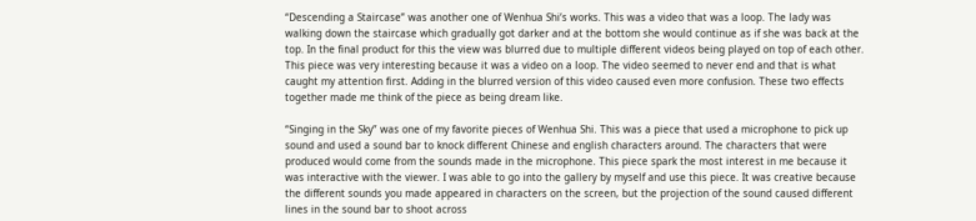“Descending a Staircase” was another one of Wenhua Shi’s works. This was a video that was a loop. The lady was walking down the staircase which gradually got darker and at the bottom she would continue as if she was back at the top. In the final product for this the view was blurred due to multiple different videos being played on top of each other. This piece was very interesting because it was a video on a loop. The video seemed to never end and that is what caught my attention first. Adding in the blurred version of this video caused even more confusion. These two effects together made me think of the piece as being dream like.

“Singing in the Sky” was one of my favorite pieces of Wenhua Shi. This was a piece that used a microphone to pick up sound and used a sound bar to knock different Chinese and english characters around. The characters that were produced would come from the sounds made in the microphone. This piece spark the most interest in me because it was interactive with the viewer. I was able to go into the gallery by myself and use this piece. It was creative because the different sounds you made appeared in characters on the screen, but the projection of the sound caused different lines in the sound bar to shoot across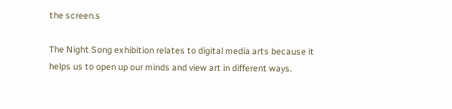the screen.s

The Night Song exhibition relates to digital media arts because it helps us to open up our minds and view art in different ways.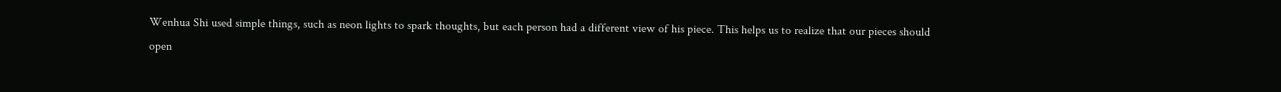Wenhua Shi used simple things, such as neon lights to spark thoughts, but each person had a different view of his piece. This helps us to realize that our pieces should open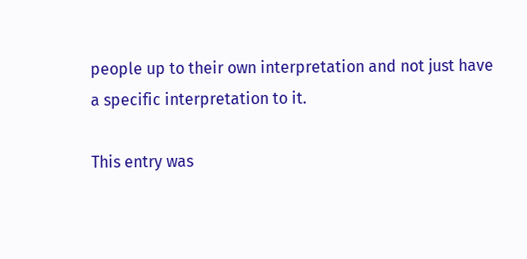people up to their own interpretation and not just have a specific interpretation to it.

This entry was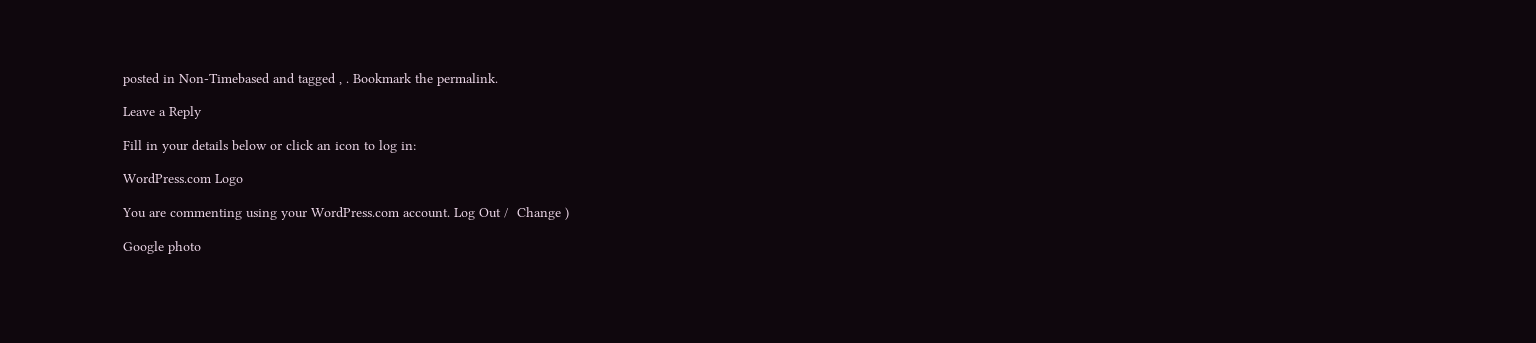posted in Non-Timebased and tagged , . Bookmark the permalink.

Leave a Reply

Fill in your details below or click an icon to log in:

WordPress.com Logo

You are commenting using your WordPress.com account. Log Out /  Change )

Google photo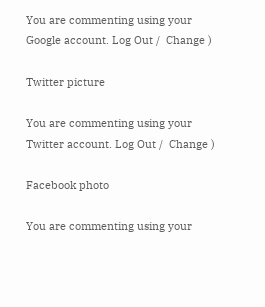You are commenting using your Google account. Log Out /  Change )

Twitter picture

You are commenting using your Twitter account. Log Out /  Change )

Facebook photo

You are commenting using your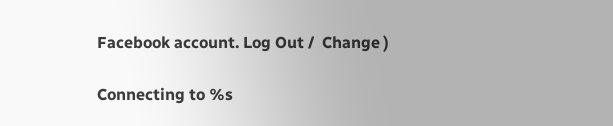Facebook account. Log Out /  Change )

Connecting to %s